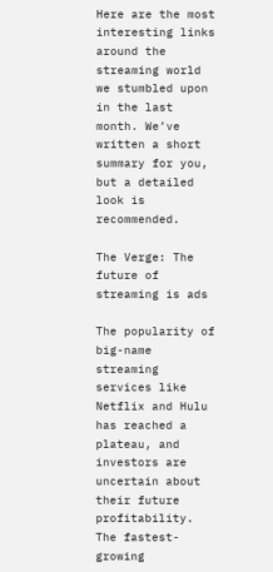Here are the most interesting links around the streaming world we stumbled upon in the last month. We’ve written a short summary for you, but a detailed look is recommended.

The Verge: The future of streaming is ads

The popularity of big-name streaming services like Netflix and Hulu has reached a plateau, and investors are uncertain about their future profitability. The fastest-growing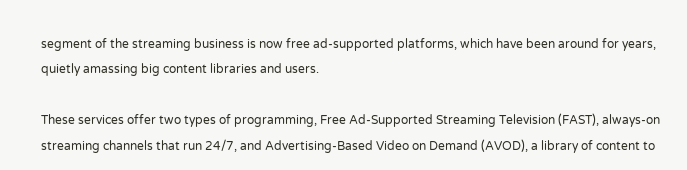segment of the streaming business is now free ad-supported platforms, which have been around for years, quietly amassing big content libraries and users.

These services offer two types of programming, Free Ad-Supported Streaming Television (FAST), always-on streaming channels that run 24/7, and Advertising-Based Video on Demand (AVOD), a library of content to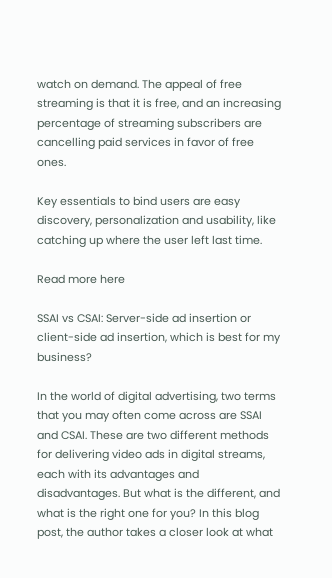watch on demand. The appeal of free streaming is that it is free, and an increasing percentage of streaming subscribers are cancelling paid services in favor of free ones.

Key essentials to bind users are easy discovery, personalization and usability, like catching up where the user left last time.

Read more here

SSAI vs CSAI: Server-side ad insertion or client-side ad insertion, which is best for my business?

In the world of digital advertising, two terms that you may often come across are SSAI and CSAI. These are two different methods for delivering video ads in digital streams, each with its advantages and disadvantages. But what is the different, and what is the right one for you? In this blog post, the author takes a closer look at what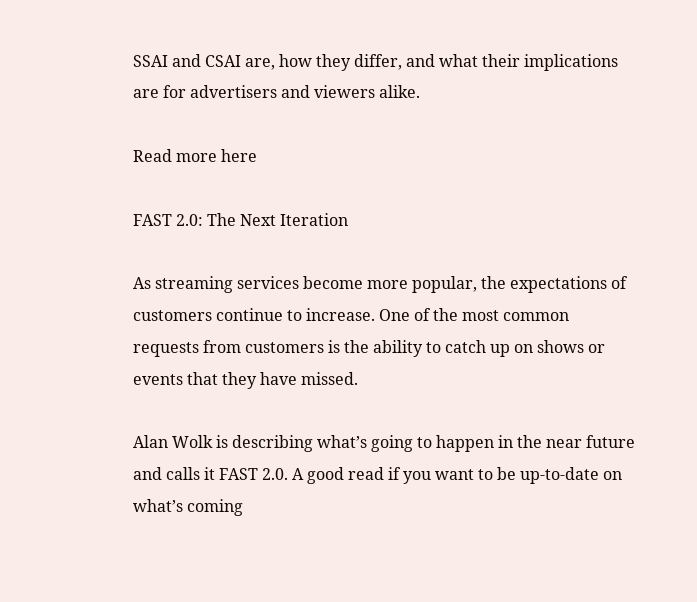SSAI and CSAI are, how they differ, and what their implications are for advertisers and viewers alike.

Read more here

FAST 2.0: The Next Iteration

As streaming services become more popular, the expectations of customers continue to increase. One of the most common requests from customers is the ability to catch up on shows or events that they have missed.

Alan Wolk is describing what’s going to happen in the near future and calls it FAST 2.0. A good read if you want to be up-to-date on what’s coming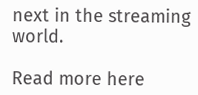next in the streaming world.

Read more here